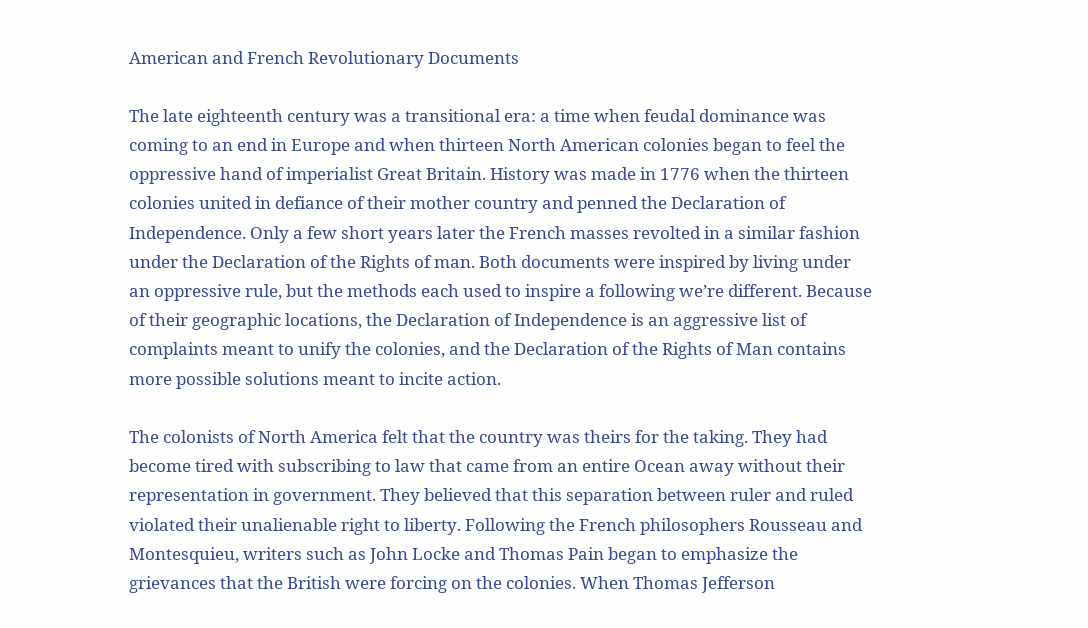American and French Revolutionary Documents

The late eighteenth century was a transitional era: a time when feudal dominance was coming to an end in Europe and when thirteen North American colonies began to feel the oppressive hand of imperialist Great Britain. History was made in 1776 when the thirteen colonies united in defiance of their mother country and penned the Declaration of Independence. Only a few short years later the French masses revolted in a similar fashion under the Declaration of the Rights of man. Both documents were inspired by living under an oppressive rule, but the methods each used to inspire a following we’re different. Because of their geographic locations, the Declaration of Independence is an aggressive list of complaints meant to unify the colonies, and the Declaration of the Rights of Man contains more possible solutions meant to incite action.

The colonists of North America felt that the country was theirs for the taking. They had become tired with subscribing to law that came from an entire Ocean away without their representation in government. They believed that this separation between ruler and ruled violated their unalienable right to liberty. Following the French philosophers Rousseau and Montesquieu, writers such as John Locke and Thomas Pain began to emphasize the grievances that the British were forcing on the colonies. When Thomas Jefferson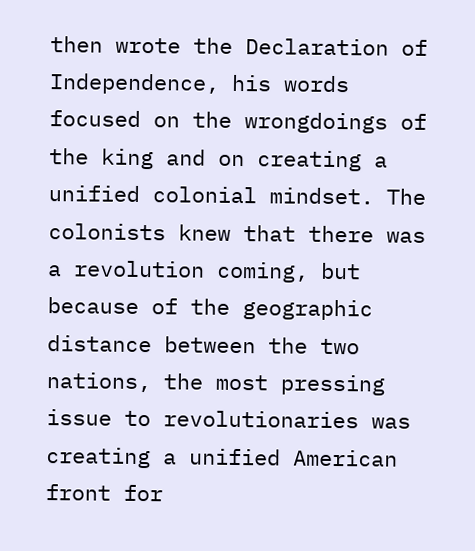then wrote the Declaration of Independence, his words focused on the wrongdoings of the king and on creating a unified colonial mindset. The colonists knew that there was a revolution coming, but because of the geographic distance between the two nations, the most pressing issue to revolutionaries was creating a unified American front for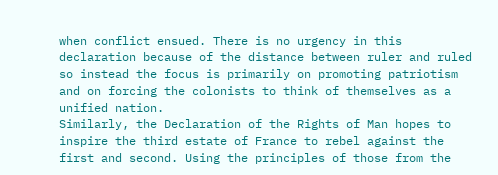when conflict ensued. There is no urgency in this declaration because of the distance between ruler and ruled so instead the focus is primarily on promoting patriotism and on forcing the colonists to think of themselves as a unified nation.
Similarly, the Declaration of the Rights of Man hopes to inspire the third estate of France to rebel against the first and second. Using the principles of those from the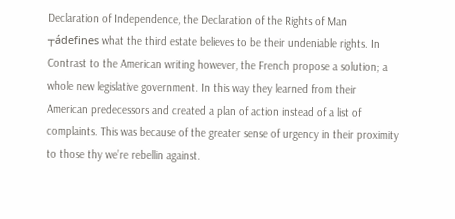Declaration of Independence, the Declaration of the Rights of Man ┬ádefines what the third estate believes to be their undeniable rights. In Contrast to the American writing however, the French propose a solution; a whole new legislative government. In this way they learned from their American predecessors and created a plan of action instead of a list of complaints. This was because of the greater sense of urgency in their proximity to those thy we’re rebellin against.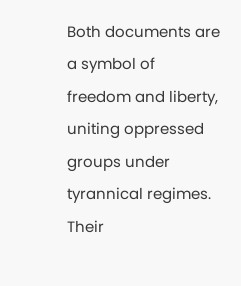Both documents are a symbol of freedom and liberty, uniting oppressed groups under tyrannical regimes. Their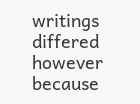writings differed however because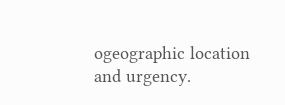ogeographic location and urgency.